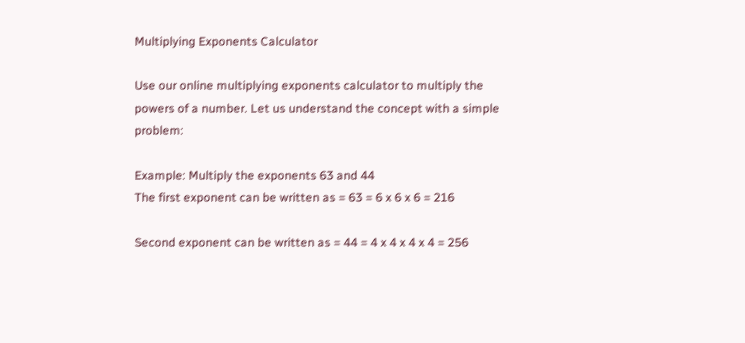Multiplying Exponents Calculator

Use our online multiplying exponents calculator to multiply the powers of a number. Let us understand the concept with a simple problem:

Example: Multiply the exponents 63 and 44
The first exponent can be written as = 63 = 6 x 6 x 6 = 216

Second exponent can be written as = 44 = 4 x 4 x 4 x 4 = 256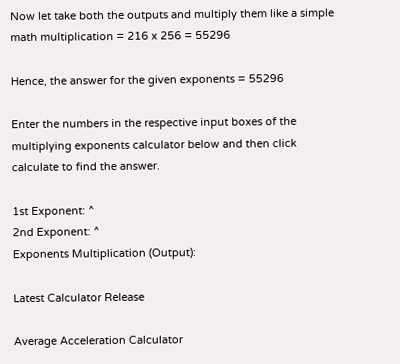Now let take both the outputs and multiply them like a simple math multiplication = 216 x 256 = 55296

Hence, the answer for the given exponents = 55296

Enter the numbers in the respective input boxes of the multiplying exponents calculator below and then click calculate to find the answer.

1st Exponent: ^
2nd Exponent: ^
Exponents Multiplication (Output):

Latest Calculator Release

Average Acceleration Calculator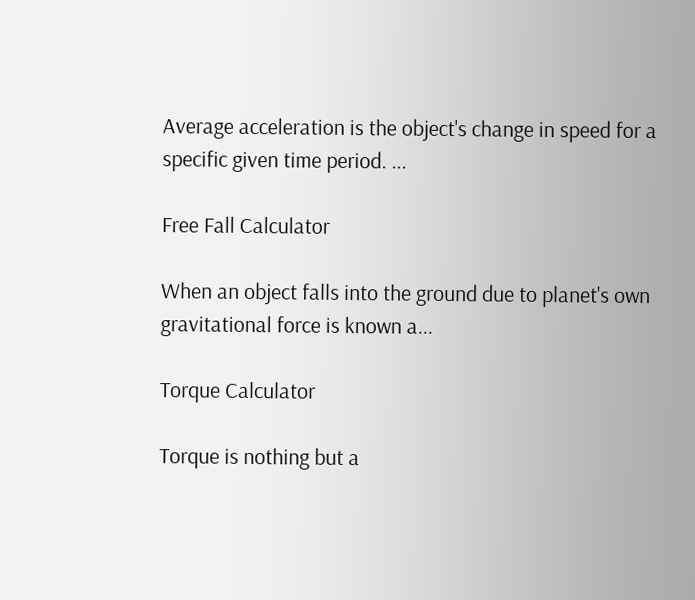Average acceleration is the object's change in speed for a specific given time period. ...

Free Fall Calculator

When an object falls into the ground due to planet's own gravitational force is known a...

Torque Calculator

Torque is nothing but a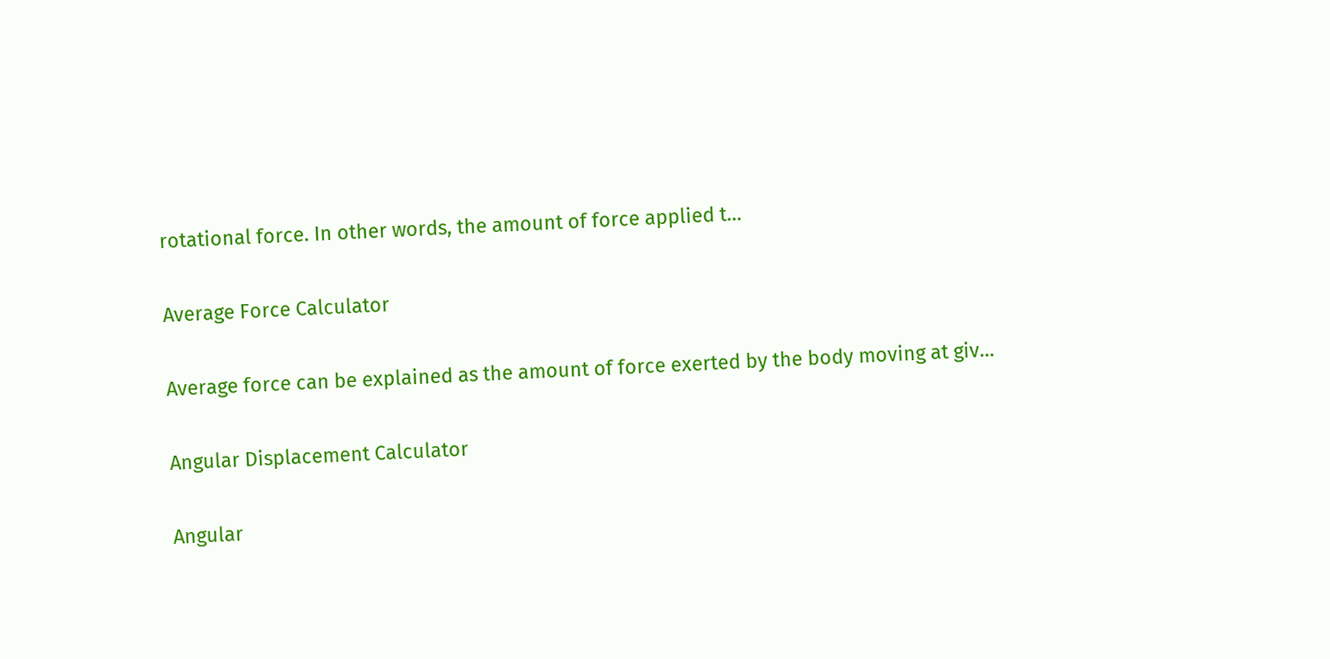rotational force. In other words, the amount of force applied t...

Average Force Calculator

Average force can be explained as the amount of force exerted by the body moving at giv...

Angular Displacement Calculator

Angular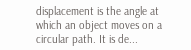displacement is the angle at which an object moves on a circular path. It is de...